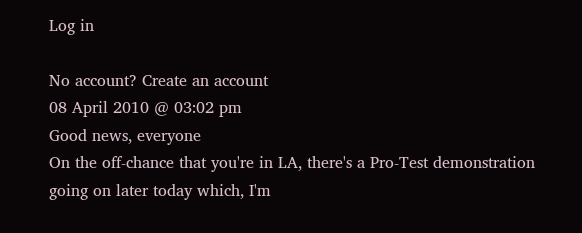Log in

No account? Create an account
08 April 2010 @ 03:02 pm
Good news, everyone
On the off-chance that you're in LA, there's a Pro-Test demonstration going on later today which, I'm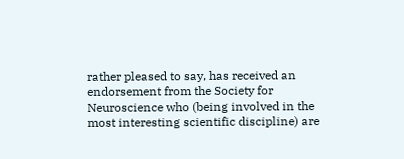rather pleased to say, has received an endorsement from the Society for Neuroscience who (being involved in the most interesting scientific discipline) are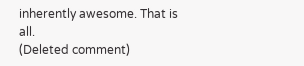inherently awesome. That is all.
(Deleted comment)